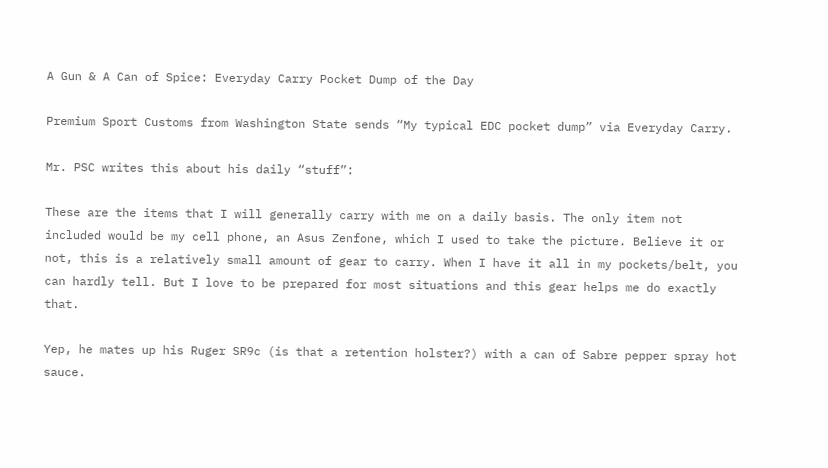A Gun & A Can of Spice: Everyday Carry Pocket Dump of the Day

Premium Sport Customs from Washington State sends “My typical EDC pocket dump” via Everyday Carry.

Mr. PSC writes this about his daily “stuff”:

These are the items that I will generally carry with me on a daily basis. The only item not included would be my cell phone, an Asus Zenfone, which I used to take the picture. Believe it or not, this is a relatively small amount of gear to carry. When I have it all in my pockets/belt, you can hardly tell. But I love to be prepared for most situations and this gear helps me do exactly that.

Yep, he mates up his Ruger SR9c (is that a retention holster?) with a can of Sabre pepper spray hot sauce.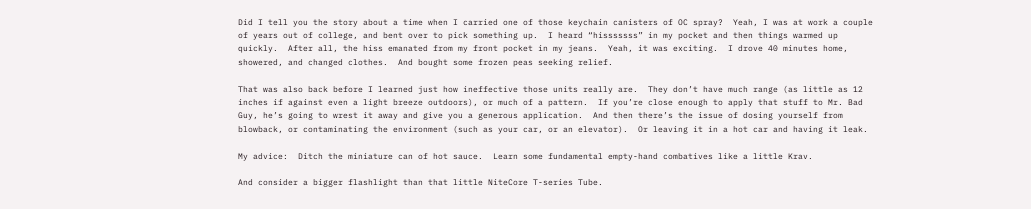Did I tell you the story about a time when I carried one of those keychain canisters of OC spray?  Yeah, I was at work a couple of years out of college, and bent over to pick something up.  I heard “hisssssss” in my pocket and then things warmed up quickly.  After all, the hiss emanated from my front pocket in my jeans.  Yeah, it was exciting.  I drove 40 minutes home, showered, and changed clothes.  And bought some frozen peas seeking relief.

That was also back before I learned just how ineffective those units really are.  They don’t have much range (as little as 12 inches if against even a light breeze outdoors), or much of a pattern.  If you’re close enough to apply that stuff to Mr. Bad Guy, he’s going to wrest it away and give you a generous application.  And then there’s the issue of dosing yourself from blowback, or contaminating the environment (such as your car, or an elevator).  Or leaving it in a hot car and having it leak.

My advice:  Ditch the miniature can of hot sauce.  Learn some fundamental empty-hand combatives like a little Krav.

And consider a bigger flashlight than that little NiteCore T-series Tube.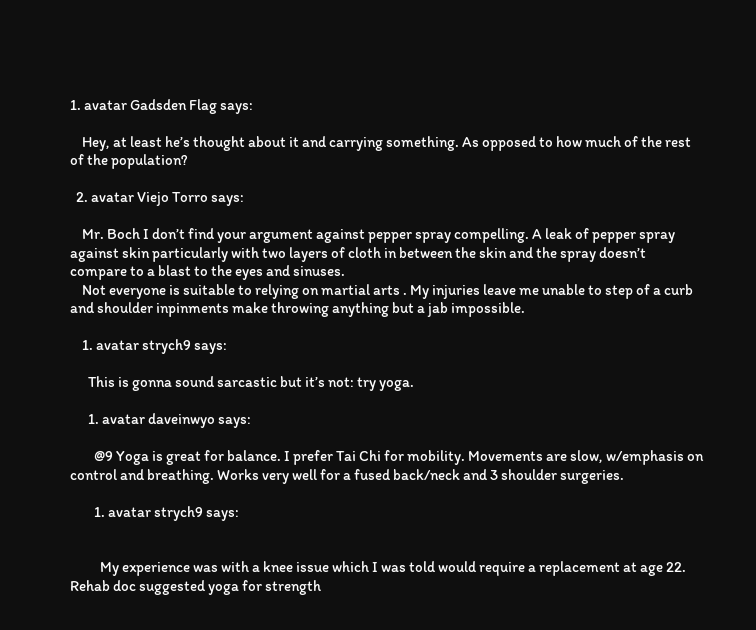1. avatar Gadsden Flag says:

    Hey, at least he’s thought about it and carrying something. As opposed to how much of the rest of the population?

  2. avatar Viejo Torro says:

    Mr. Boch I don’t find your argument against pepper spray compelling. A leak of pepper spray against skin particularly with two layers of cloth in between the skin and the spray doesn’t compare to a blast to the eyes and sinuses.
    Not everyone is suitable to relying on martial arts . My injuries leave me unable to step of a curb and shoulder inpinments make throwing anything but a jab impossible.

    1. avatar strych9 says:

      This is gonna sound sarcastic but it’s not: try yoga.

      1. avatar daveinwyo says:

        @9 Yoga is great for balance. I prefer Tai Chi for mobility. Movements are slow, w/emphasis on control and breathing. Works very well for a fused back/neck and 3 shoulder surgeries.

        1. avatar strych9 says:


          My experience was with a knee issue which I was told would require a replacement at age 22. Rehab doc suggested yoga for strength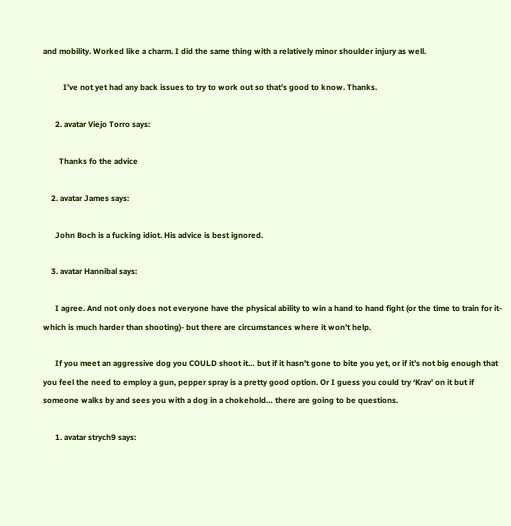and mobility. Worked like a charm. I did the same thing with a relatively minor shoulder injury as well.

          I’ve not yet had any back issues to try to work out so that’s good to know. Thanks.

      2. avatar Viejo Torro says:

        Thanks fo the advice

    2. avatar James says:

      John Boch is a fucking idiot. His advice is best ignored.

    3. avatar Hannibal says:

      I agree. And not only does not everyone have the physical ability to win a hand to hand fight (or the time to train for it- which is much harder than shooting)- but there are circumstances where it won’t help.

      If you meet an aggressive dog you COULD shoot it… but if it hasn’t gone to bite you yet, or if it’s not big enough that you feel the need to employ a gun, pepper spray is a pretty good option. Or I guess you could try ‘Krav’ on it but if someone walks by and sees you with a dog in a chokehold… there are going to be questions.

      1. avatar strych9 says: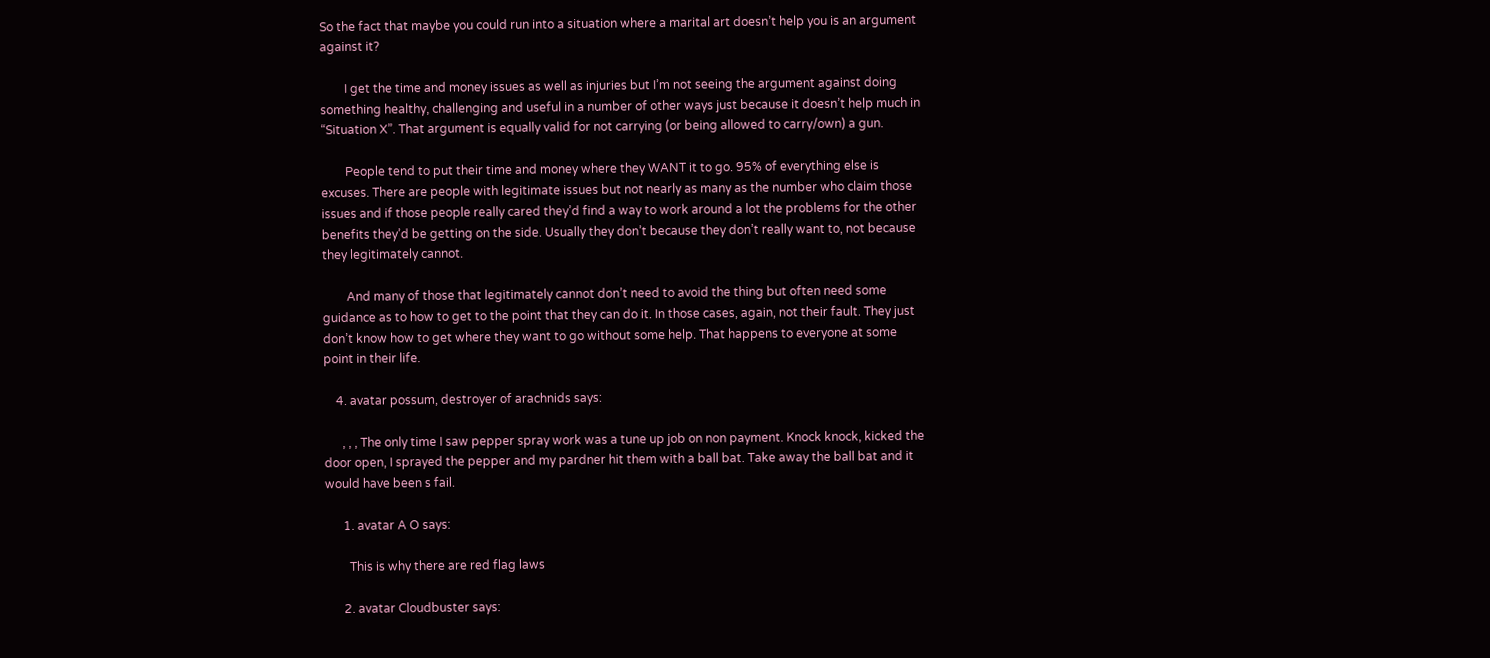So the fact that maybe you could run into a situation where a marital art doesn’t help you is an argument against it?

        I get the time and money issues as well as injuries but I’m not seeing the argument against doing something healthy, challenging and useful in a number of other ways just because it doesn’t help much in “Situation X”. That argument is equally valid for not carrying (or being allowed to carry/own) a gun.

        People tend to put their time and money where they WANT it to go. 95% of everything else is excuses. There are people with legitimate issues but not nearly as many as the number who claim those issues and if those people really cared they’d find a way to work around a lot the problems for the other benefits they’d be getting on the side. Usually they don’t because they don’t really want to, not because they legitimately cannot.

        And many of those that legitimately cannot don’t need to avoid the thing but often need some guidance as to how to get to the point that they can do it. In those cases, again, not their fault. They just don’t know how to get where they want to go without some help. That happens to everyone at some point in their life.

    4. avatar possum, destroyer of arachnids says:

      , , , The only time I saw pepper spray work was a tune up job on non payment. Knock knock, kicked the door open, I sprayed the pepper and my pardner hit them with a ball bat. Take away the ball bat and it would have been s fail.

      1. avatar A O says:

        This is why there are red flag laws

      2. avatar Cloudbuster says: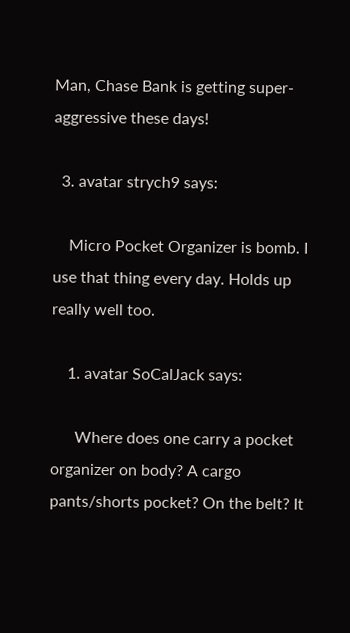Man, Chase Bank is getting super-aggressive these days!

  3. avatar strych9 says:

    Micro Pocket Organizer is bomb. I use that thing every day. Holds up really well too.

    1. avatar SoCalJack says:

      Where does one carry a pocket organizer on body? A cargo pants/shorts pocket? On the belt? It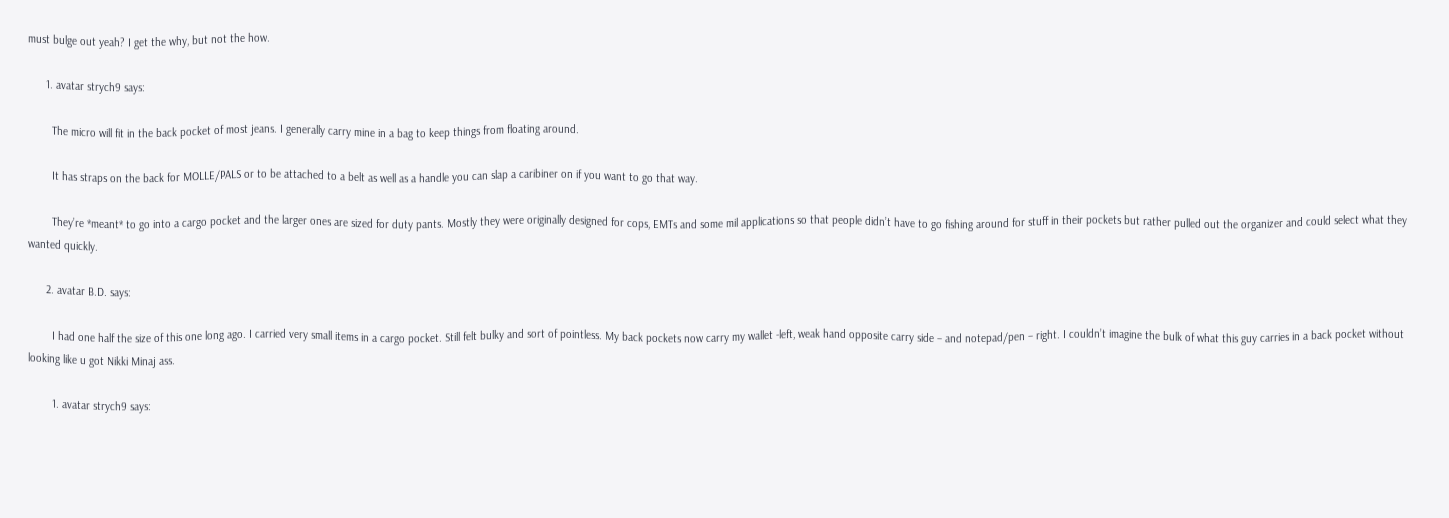must bulge out yeah? I get the why, but not the how.

      1. avatar strych9 says:

        The micro will fit in the back pocket of most jeans. I generally carry mine in a bag to keep things from floating around.

        It has straps on the back for MOLLE/PALS or to be attached to a belt as well as a handle you can slap a caribiner on if you want to go that way.

        They’re *meant* to go into a cargo pocket and the larger ones are sized for duty pants. Mostly they were originally designed for cops, EMTs and some mil applications so that people didn’t have to go fishing around for stuff in their pockets but rather pulled out the organizer and could select what they wanted quickly.

      2. avatar B.D. says:

        I had one half the size of this one long ago. I carried very small items in a cargo pocket. Still felt bulky and sort of pointless. My back pockets now carry my wallet -left, weak hand opposite carry side – and notepad/pen – right. I couldn’t imagine the bulk of what this guy carries in a back pocket without looking like u got Nikki Minaj ass.

        1. avatar strych9 says: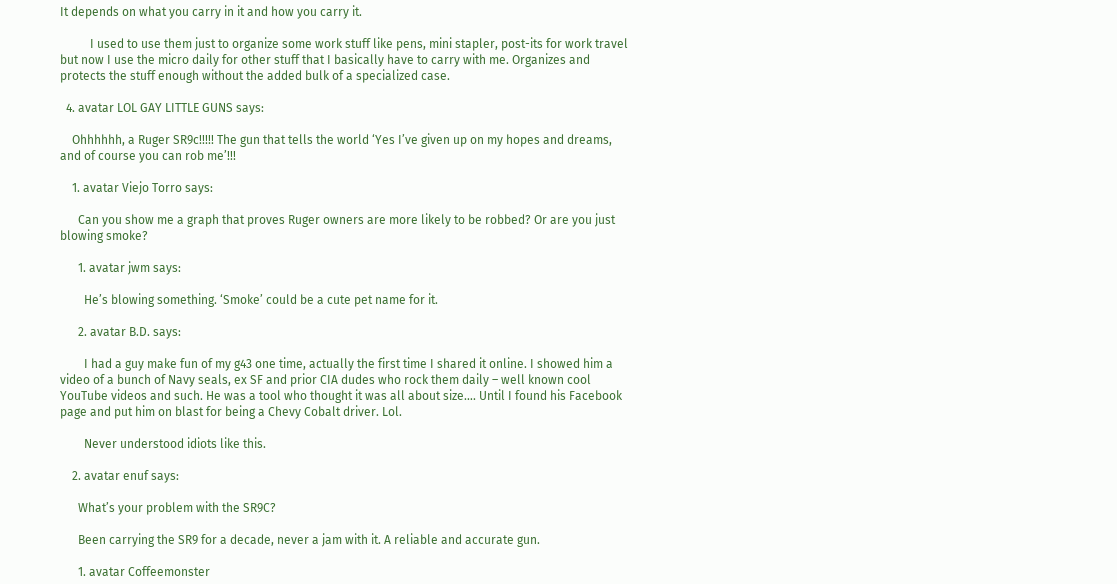It depends on what you carry in it and how you carry it.

          I used to use them just to organize some work stuff like pens, mini stapler, post-its for work travel but now I use the micro daily for other stuff that I basically have to carry with me. Organizes and protects the stuff enough without the added bulk of a specialized case.

  4. avatar LOL GAY LITTLE GUNS says:

    Ohhhhhh, a Ruger SR9c!!!!! The gun that tells the world ‘Yes I’ve given up on my hopes and dreams, and of course you can rob me’!!!

    1. avatar Viejo Torro says:

      Can you show me a graph that proves Ruger owners are more likely to be robbed? Or are you just blowing smoke?

      1. avatar jwm says:

        He’s blowing something. ‘Smoke’ could be a cute pet name for it.

      2. avatar B.D. says:

        I had a guy make fun of my g43 one time, actually the first time I shared it online. I showed him a video of a bunch of Navy seals, ex SF and prior CIA dudes who rock them daily – well known cool YouTube videos and such. He was a tool who thought it was all about size…. Until I found his Facebook page and put him on blast for being a Chevy Cobalt driver. Lol.

        Never understood idiots like this.

    2. avatar enuf says:

      What’s your problem with the SR9C?

      Been carrying the SR9 for a decade, never a jam with it. A reliable and accurate gun.

      1. avatar Coffeemonster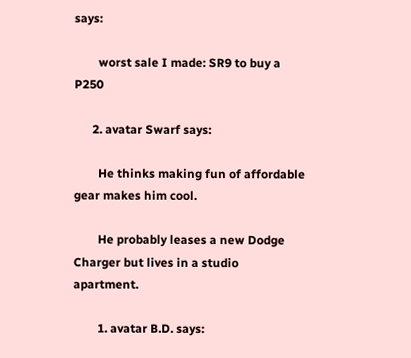says:

        worst sale I made: SR9 to buy a P250

      2. avatar Swarf says:

        He thinks making fun of affordable gear makes him cool.

        He probably leases a new Dodge Charger but lives in a studio apartment.

        1. avatar B.D. says: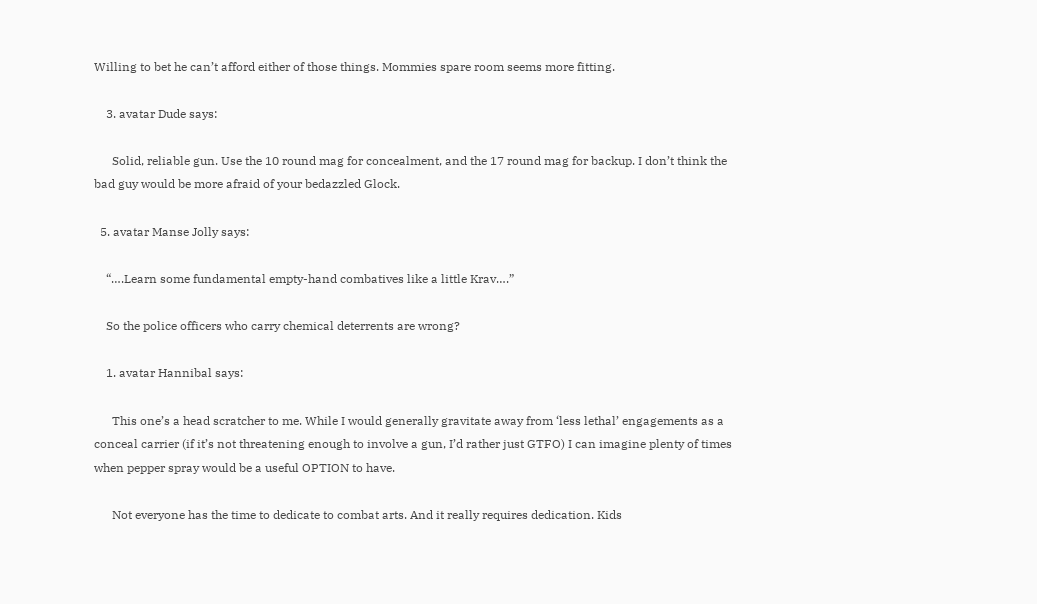Willing to bet he can’t afford either of those things. Mommies spare room seems more fitting.

    3. avatar Dude says:

      Solid, reliable gun. Use the 10 round mag for concealment, and the 17 round mag for backup. I don’t think the bad guy would be more afraid of your bedazzled Glock.

  5. avatar Manse Jolly says:

    “….Learn some fundamental empty-hand combatives like a little Krav….”

    So the police officers who carry chemical deterrents are wrong?

    1. avatar Hannibal says:

      This one’s a head scratcher to me. While I would generally gravitate away from ‘less lethal’ engagements as a conceal carrier (if it’s not threatening enough to involve a gun, I’d rather just GTFO) I can imagine plenty of times when pepper spray would be a useful OPTION to have.

      Not everyone has the time to dedicate to combat arts. And it really requires dedication. Kids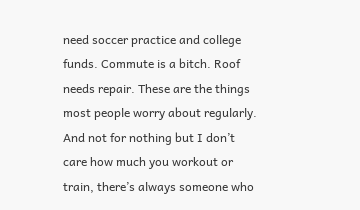need soccer practice and college funds. Commute is a bitch. Roof needs repair. These are the things most people worry about regularly. And not for nothing but I don’t care how much you workout or train, there’s always someone who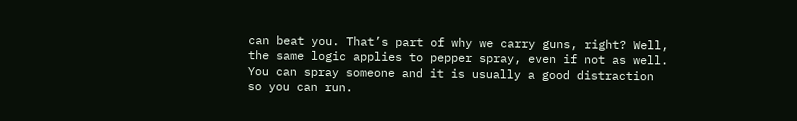can beat you. That’s part of why we carry guns, right? Well, the same logic applies to pepper spray, even if not as well. You can spray someone and it is usually a good distraction so you can run.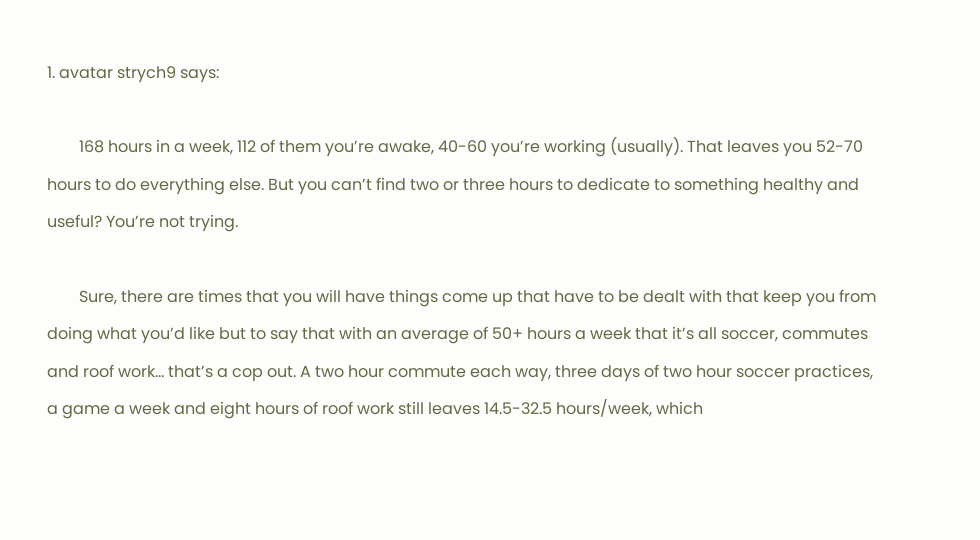1. avatar strych9 says:

        168 hours in a week, 112 of them you’re awake, 40-60 you’re working (usually). That leaves you 52-70 hours to do everything else. But you can’t find two or three hours to dedicate to something healthy and useful? You’re not trying.

        Sure, there are times that you will have things come up that have to be dealt with that keep you from doing what you’d like but to say that with an average of 50+ hours a week that it’s all soccer, commutes and roof work… that’s a cop out. A two hour commute each way, three days of two hour soccer practices, a game a week and eight hours of roof work still leaves 14.5-32.5 hours/week, which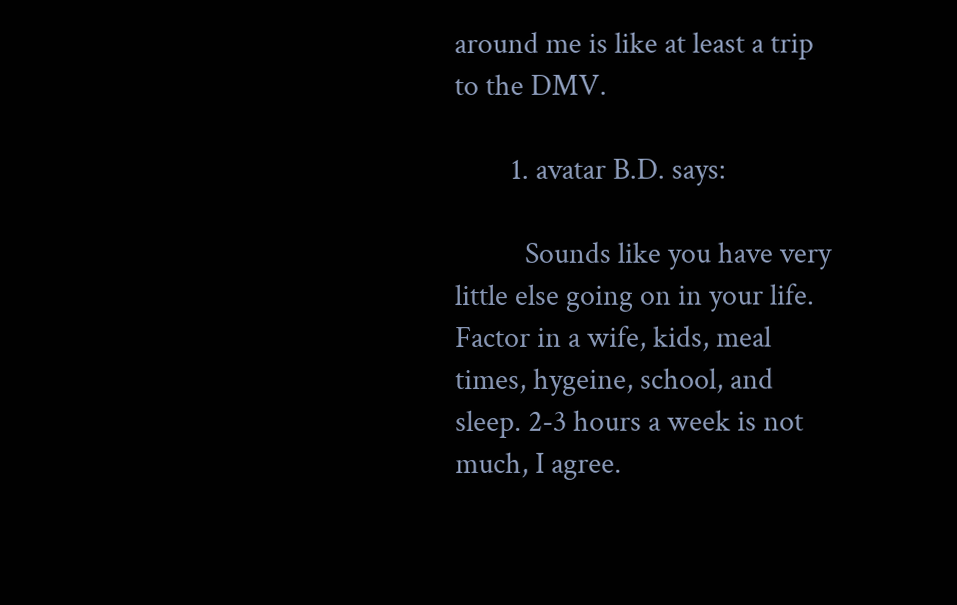around me is like at least a trip to the DMV.

        1. avatar B.D. says:

          Sounds like you have very little else going on in your life. Factor in a wife, kids, meal times, hygeine, school, and sleep. 2-3 hours a week is not much, I agree.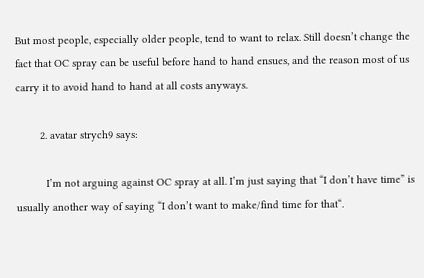But most people, especially older people, tend to want to relax. Still doesn’t change the fact that OC spray can be useful before hand to hand ensues, and the reason most of us carry it to avoid hand to hand at all costs anyways.

        2. avatar strych9 says:

          I’m not arguing against OC spray at all. I’m just saying that “I don’t have time” is usually another way of saying “I don’t want to make/find time for that“.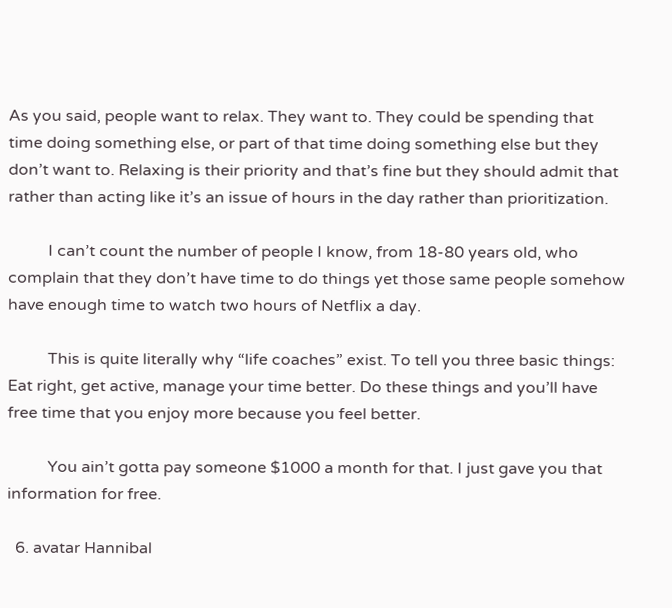As you said, people want to relax. They want to. They could be spending that time doing something else, or part of that time doing something else but they don’t want to. Relaxing is their priority and that’s fine but they should admit that rather than acting like it’s an issue of hours in the day rather than prioritization.

          I can’t count the number of people I know, from 18-80 years old, who complain that they don’t have time to do things yet those same people somehow have enough time to watch two hours of Netflix a day.

          This is quite literally why “life coaches” exist. To tell you three basic things: Eat right, get active, manage your time better. Do these things and you’ll have free time that you enjoy more because you feel better.

          You ain’t gotta pay someone $1000 a month for that. I just gave you that information for free.

  6. avatar Hannibal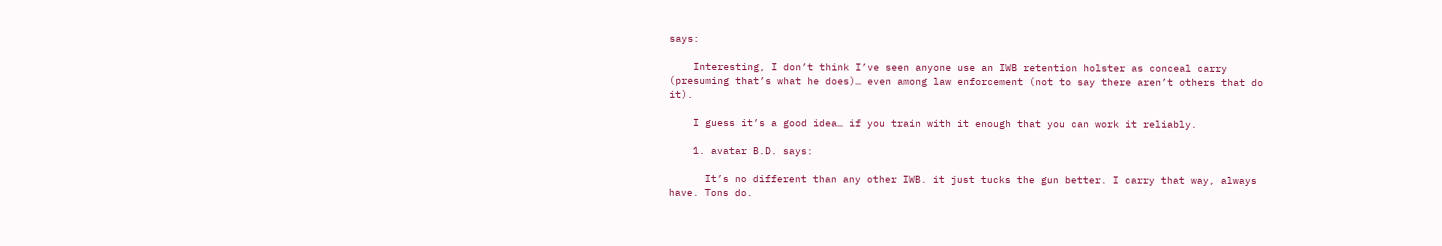says:

    Interesting, I don’t think I’ve seen anyone use an IWB retention holster as conceal carry (presuming that’s what he does)… even among law enforcement (not to say there aren’t others that do it).

    I guess it’s a good idea… if you train with it enough that you can work it reliably.

    1. avatar B.D. says:

      It’s no different than any other IWB. it just tucks the gun better. I carry that way, always have. Tons do.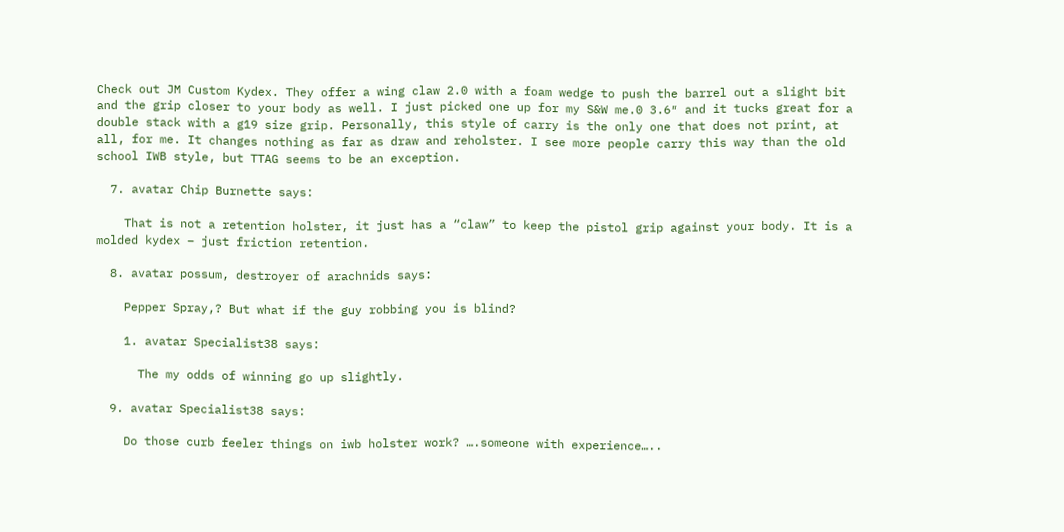Check out JM Custom Kydex. They offer a wing claw 2.0 with a foam wedge to push the barrel out a slight bit and the grip closer to your body as well. I just picked one up for my S&W me.0 3.6″ and it tucks great for a double stack with a g19 size grip. Personally, this style of carry is the only one that does not print, at all, for me. It changes nothing as far as draw and reholster. I see more people carry this way than the old school IWB style, but TTAG seems to be an exception.

  7. avatar Chip Burnette says:

    That is not a retention holster, it just has a “claw” to keep the pistol grip against your body. It is a molded kydex – just friction retention.

  8. avatar possum, destroyer of arachnids says:

    Pepper Spray,? But what if the guy robbing you is blind?

    1. avatar Specialist38 says:

      The my odds of winning go up slightly.

  9. avatar Specialist38 says:

    Do those curb feeler things on iwb holster work? ….someone with experience…..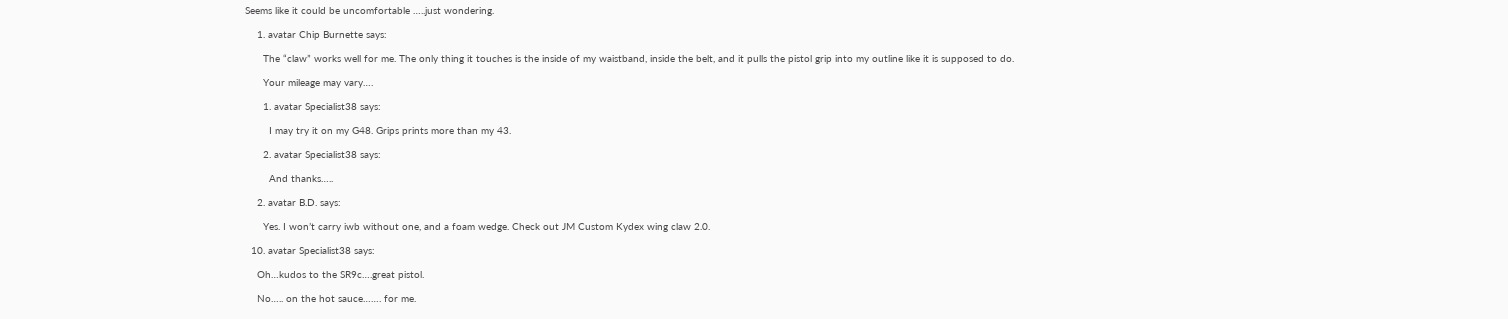Seems like it could be uncomfortable …..just wondering.

    1. avatar Chip Burnette says:

      The “claw” works well for me. The only thing it touches is the inside of my waistband, inside the belt, and it pulls the pistol grip into my outline like it is supposed to do.

      Your mileage may vary….

      1. avatar Specialist38 says:

        I may try it on my G48. Grips prints more than my 43.

      2. avatar Specialist38 says:

        And thanks…..

    2. avatar B.D. says:

      Yes. I won’t carry iwb without one, and a foam wedge. Check out JM Custom Kydex wing claw 2.0.

  10. avatar Specialist38 says:

    Oh…kudos to the SR9c….great pistol.

    No….. on the hot sauce……. for me.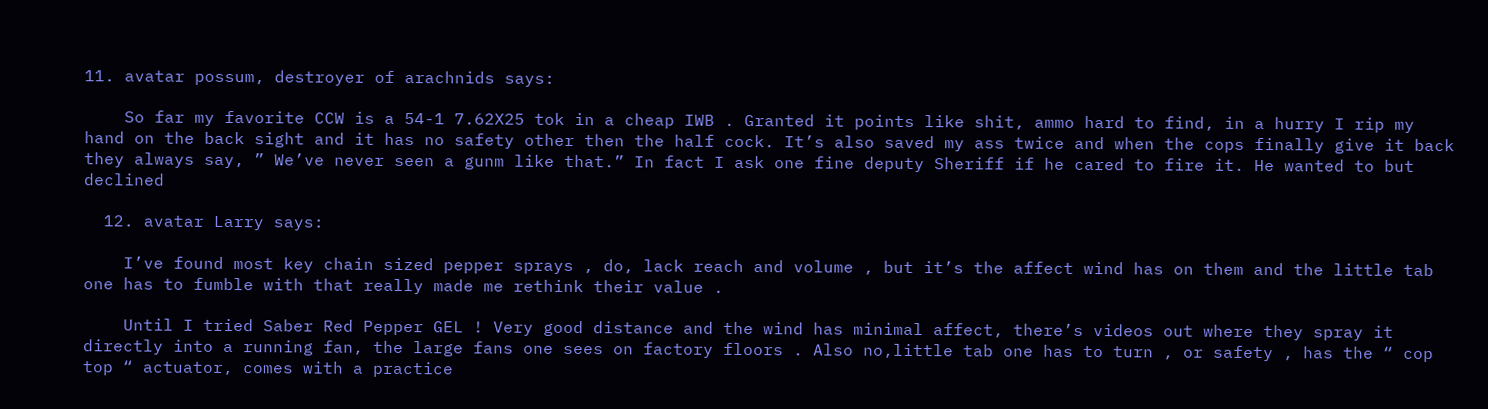11. avatar possum, destroyer of arachnids says:

    So far my favorite CCW is a 54-1 7.62X25 tok in a cheap IWB . Granted it points like shit, ammo hard to find, in a hurry I rip my hand on the back sight and it has no safety other then the half cock. It’s also saved my ass twice and when the cops finally give it back they always say, ” We’ve never seen a gunm like that.” In fact I ask one fine deputy Sheriff if he cared to fire it. He wanted to but declined

  12. avatar Larry says:

    I’ve found most key chain sized pepper sprays , do, lack reach and volume , but it’s the affect wind has on them and the little tab one has to fumble with that really made me rethink their value .

    Until I tried Saber Red Pepper GEL ! Very good distance and the wind has minimal affect, there’s videos out where they spray it directly into a running fan, the large fans one sees on factory floors . Also no,little tab one has to turn , or safety , has the “ cop top “ actuator, comes with a practice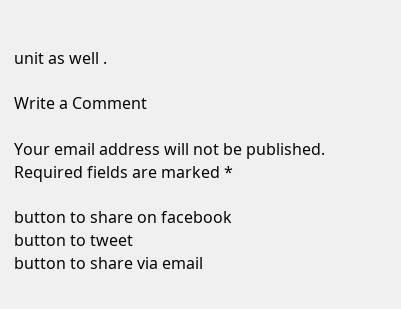unit as well .

Write a Comment

Your email address will not be published. Required fields are marked *

button to share on facebook
button to tweet
button to share via email